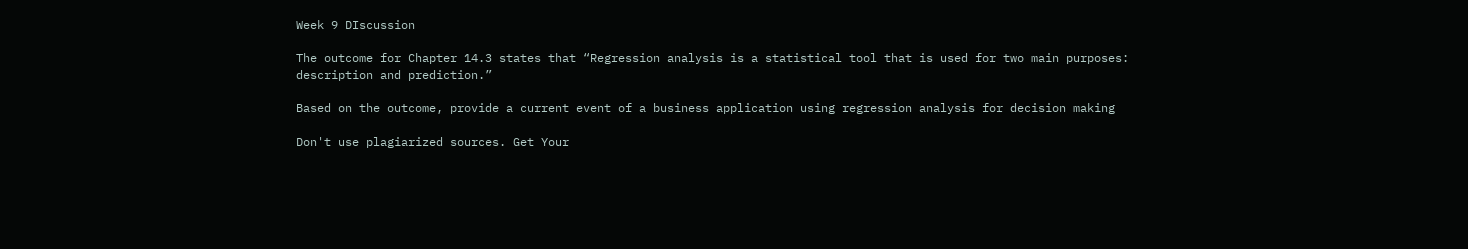Week 9 DIscussion

The outcome for Chapter 14.3 states that “Regression analysis is a statistical tool that is used for two main purposes: description and prediction.”

Based on the outcome, provide a current event of a business application using regression analysis for decision making

Don't use plagiarized sources. Get Your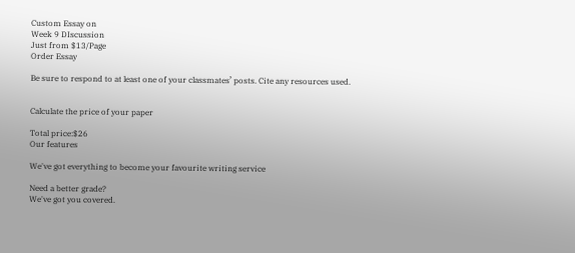Custom Essay on
Week 9 DIscussion
Just from $13/Page
Order Essay

Be sure to respond to at least one of your classmates’ posts. Cite any resources used.


Calculate the price of your paper

Total price:$26
Our features

We've got everything to become your favourite writing service

Need a better grade?
We've got you covered.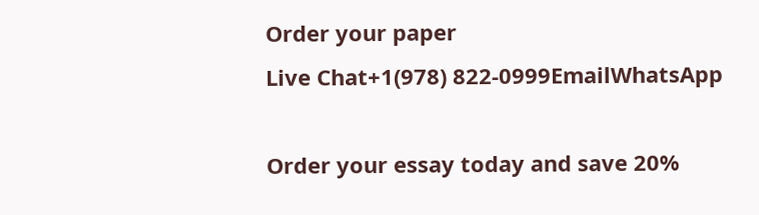Order your paper
Live Chat+1(978) 822-0999EmailWhatsApp

Order your essay today and save 20%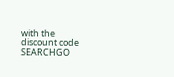with the discount code SEARCHGO